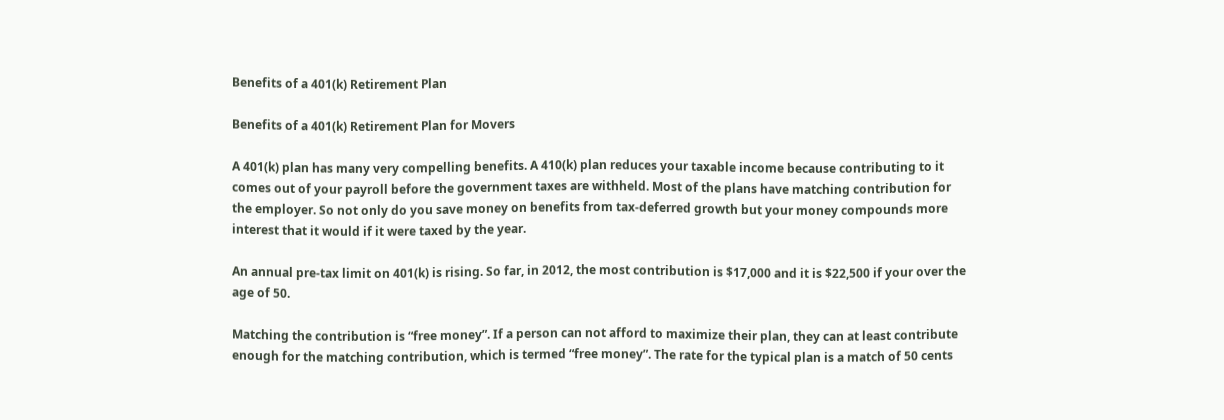Benefits of a 401(k) Retirement Plan

Benefits of a 401(k) Retirement Plan for Movers

A 401(k) plan has many very compelling benefits. A 410(k) plan reduces your taxable income because contributing to it comes out of your payroll before the government taxes are withheld. Most of the plans have matching contribution for the employer. So not only do you save money on benefits from tax-deferred growth but your money compounds more interest that it would if it were taxed by the year.

An annual pre-tax limit on 401(k) is rising. So far, in 2012, the most contribution is $17,000 and it is $22,500 if your over the age of 50.

Matching the contribution is “free money”. If a person can not afford to maximize their plan, they can at least contribute enough for the matching contribution, which is termed “free money”. The rate for the typical plan is a match of 50 cents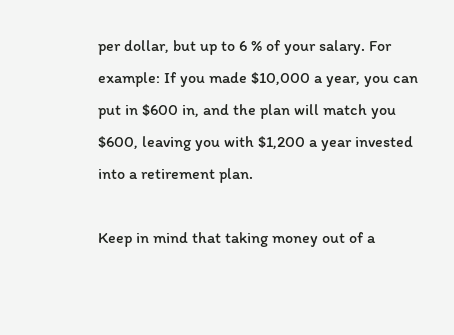per dollar, but up to 6 % of your salary. For example: If you made $10,000 a year, you can put in $600 in, and the plan will match you $600, leaving you with $1,200 a year invested into a retirement plan.

Keep in mind that taking money out of a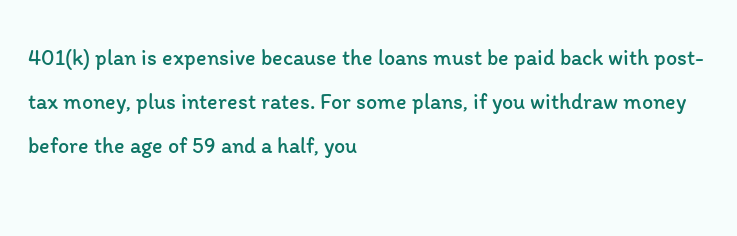401(k) plan is expensive because the loans must be paid back with post-tax money, plus interest rates. For some plans, if you withdraw money before the age of 59 and a half, you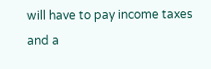will have to pay income taxes and a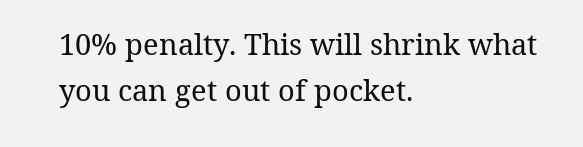10% penalty. This will shrink what you can get out of pocket.